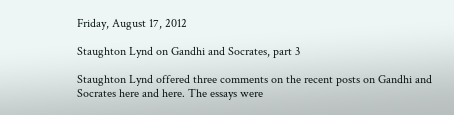Friday, August 17, 2012

Staughton Lynd on Gandhi and Socrates, part 3

Staughton Lynd offered three comments on the recent posts on Gandhi and Socrates here and here. The essays were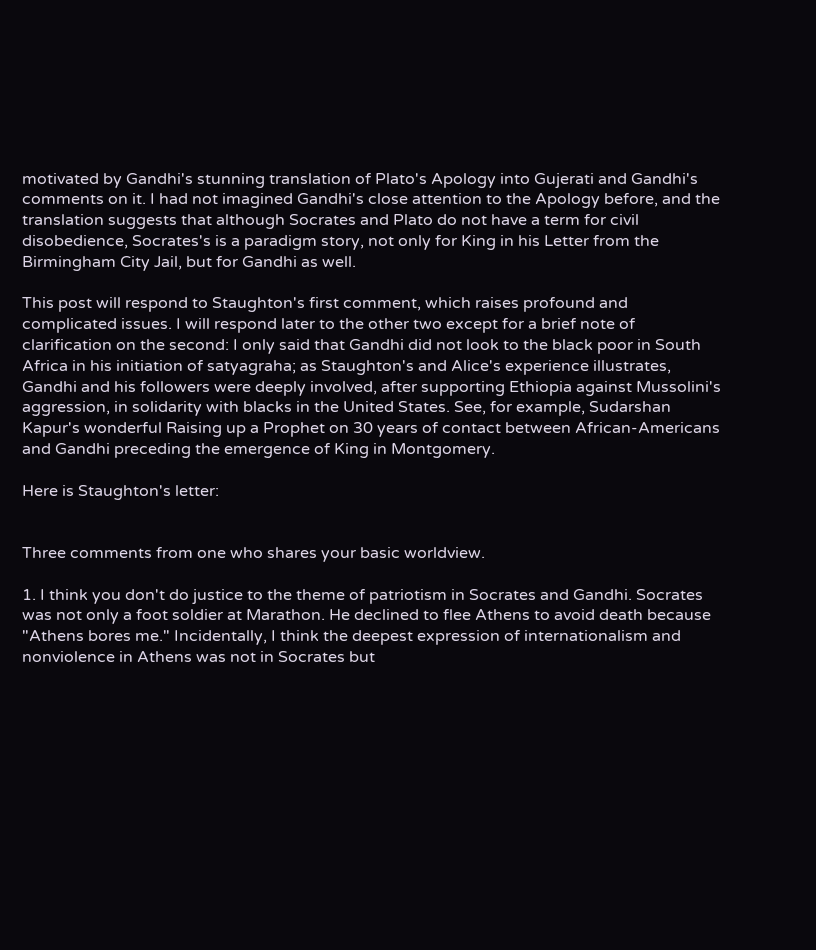motivated by Gandhi's stunning translation of Plato's Apology into Gujerati and Gandhi's comments on it. I had not imagined Gandhi's close attention to the Apology before, and the translation suggests that although Socrates and Plato do not have a term for civil disobedience, Socrates's is a paradigm story, not only for King in his Letter from the Birmingham City Jail, but for Gandhi as well.

This post will respond to Staughton's first comment, which raises profound and complicated issues. I will respond later to the other two except for a brief note of clarification on the second: I only said that Gandhi did not look to the black poor in South Africa in his initiation of satyagraha; as Staughton's and Alice's experience illustrates, Gandhi and his followers were deeply involved, after supporting Ethiopia against Mussolini's aggression, in solidarity with blacks in the United States. See, for example, Sudarshan Kapur's wonderful Raising up a Prophet on 30 years of contact between African-Americans and Gandhi preceding the emergence of King in Montgomery.

Here is Staughton's letter:


Three comments from one who shares your basic worldview.

1. I think you don't do justice to the theme of patriotism in Socrates and Gandhi. Socrates was not only a foot soldier at Marathon. He declined to flee Athens to avoid death because "Athens bores me." Incidentally, I think the deepest expression of internationalism and nonviolence in Athens was not in Socrates but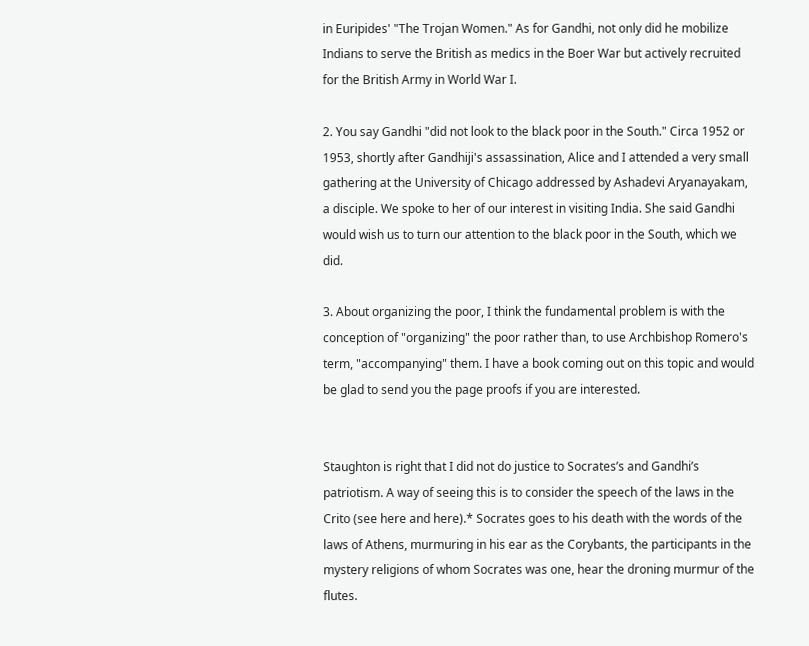in Euripides' "The Trojan Women." As for Gandhi, not only did he mobilize Indians to serve the British as medics in the Boer War but actively recruited for the British Army in World War I.

2. You say Gandhi "did not look to the black poor in the South." Circa 1952 or 1953, shortly after Gandhiji's assassination, Alice and I attended a very small gathering at the University of Chicago addressed by Ashadevi Aryanayakam, a disciple. We spoke to her of our interest in visiting India. She said Gandhi would wish us to turn our attention to the black poor in the South, which we did.

3. About organizing the poor, I think the fundamental problem is with the conception of "organizing" the poor rather than, to use Archbishop Romero's term, "accompanying" them. I have a book coming out on this topic and would be glad to send you the page proofs if you are interested.


Staughton is right that I did not do justice to Socrates’s and Gandhi’s patriotism. A way of seeing this is to consider the speech of the laws in the Crito (see here and here).* Socrates goes to his death with the words of the laws of Athens, murmuring in his ear as the Corybants, the participants in the mystery religions of whom Socrates was one, hear the droning murmur of the flutes.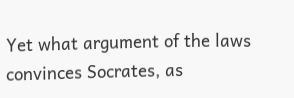Yet what argument of the laws convinces Socrates, as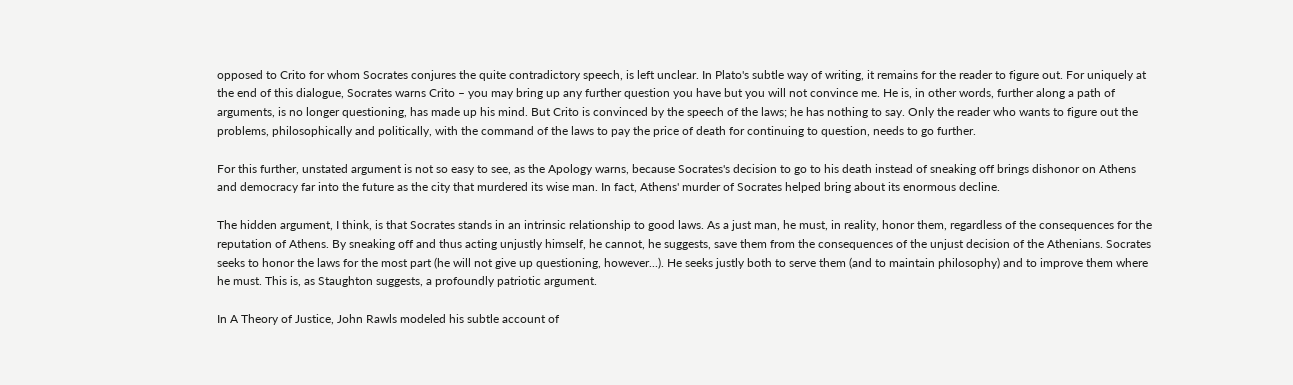opposed to Crito for whom Socrates conjures the quite contradictory speech, is left unclear. In Plato's subtle way of writing, it remains for the reader to figure out. For uniquely at the end of this dialogue, Socrates warns Crito – you may bring up any further question you have but you will not convince me. He is, in other words, further along a path of arguments, is no longer questioning, has made up his mind. But Crito is convinced by the speech of the laws; he has nothing to say. Only the reader who wants to figure out the problems, philosophically and politically, with the command of the laws to pay the price of death for continuing to question, needs to go further.

For this further, unstated argument is not so easy to see, as the Apology warns, because Socrates's decision to go to his death instead of sneaking off brings dishonor on Athens and democracy far into the future as the city that murdered its wise man. In fact, Athens' murder of Socrates helped bring about its enormous decline.

The hidden argument, I think, is that Socrates stands in an intrinsic relationship to good laws. As a just man, he must, in reality, honor them, regardless of the consequences for the reputation of Athens. By sneaking off and thus acting unjustly himself, he cannot, he suggests, save them from the consequences of the unjust decision of the Athenians. Socrates seeks to honor the laws for the most part (he will not give up questioning, however...). He seeks justly both to serve them (and to maintain philosophy) and to improve them where he must. This is, as Staughton suggests, a profoundly patriotic argument.

In A Theory of Justice, John Rawls modeled his subtle account of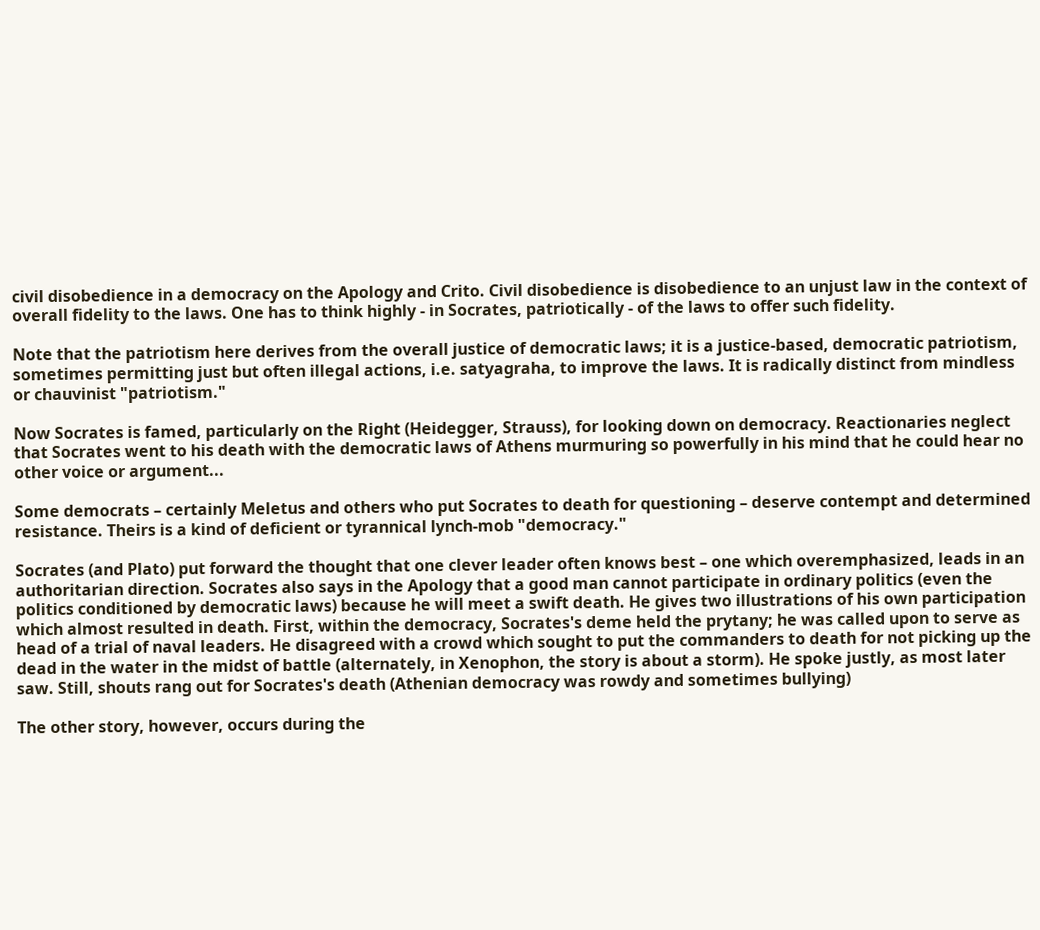civil disobedience in a democracy on the Apology and Crito. Civil disobedience is disobedience to an unjust law in the context of overall fidelity to the laws. One has to think highly - in Socrates, patriotically - of the laws to offer such fidelity.

Note that the patriotism here derives from the overall justice of democratic laws; it is a justice-based, democratic patriotism, sometimes permitting just but often illegal actions, i.e. satyagraha, to improve the laws. It is radically distinct from mindless or chauvinist "patriotism."

Now Socrates is famed, particularly on the Right (Heidegger, Strauss), for looking down on democracy. Reactionaries neglect that Socrates went to his death with the democratic laws of Athens murmuring so powerfully in his mind that he could hear no other voice or argument...

Some democrats – certainly Meletus and others who put Socrates to death for questioning – deserve contempt and determined resistance. Theirs is a kind of deficient or tyrannical lynch-mob "democracy."

Socrates (and Plato) put forward the thought that one clever leader often knows best – one which overemphasized, leads in an authoritarian direction. Socrates also says in the Apology that a good man cannot participate in ordinary politics (even the politics conditioned by democratic laws) because he will meet a swift death. He gives two illustrations of his own participation which almost resulted in death. First, within the democracy, Socrates's deme held the prytany; he was called upon to serve as head of a trial of naval leaders. He disagreed with a crowd which sought to put the commanders to death for not picking up the dead in the water in the midst of battle (alternately, in Xenophon, the story is about a storm). He spoke justly, as most later saw. Still, shouts rang out for Socrates's death (Athenian democracy was rowdy and sometimes bullying)

The other story, however, occurs during the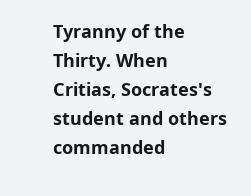Tyranny of the Thirty. When Critias, Socrates's student and others commanded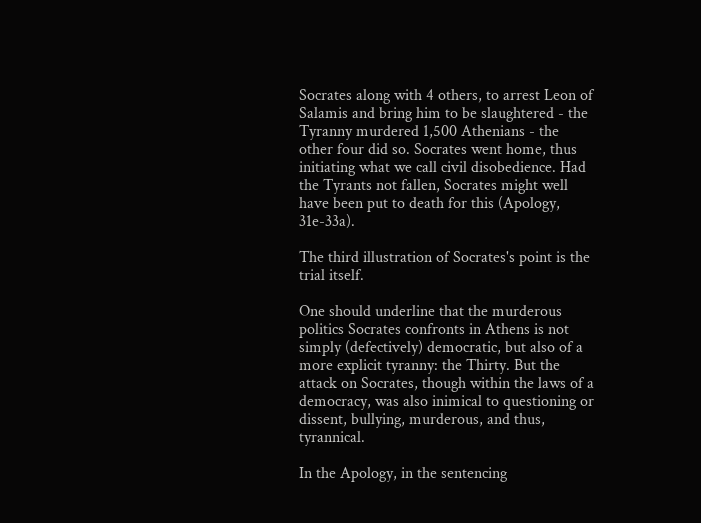Socrates along with 4 others, to arrest Leon of Salamis and bring him to be slaughtered - the Tyranny murdered 1,500 Athenians - the other four did so. Socrates went home, thus initiating what we call civil disobedience. Had the Tyrants not fallen, Socrates might well have been put to death for this (Apology, 31e-33a).

The third illustration of Socrates's point is the trial itself.

One should underline that the murderous politics Socrates confronts in Athens is not simply (defectively) democratic, but also of a more explicit tyranny: the Thirty. But the attack on Socrates, though within the laws of a democracy, was also inimical to questioning or dissent, bullying, murderous, and thus, tyrannical.

In the Apology, in the sentencing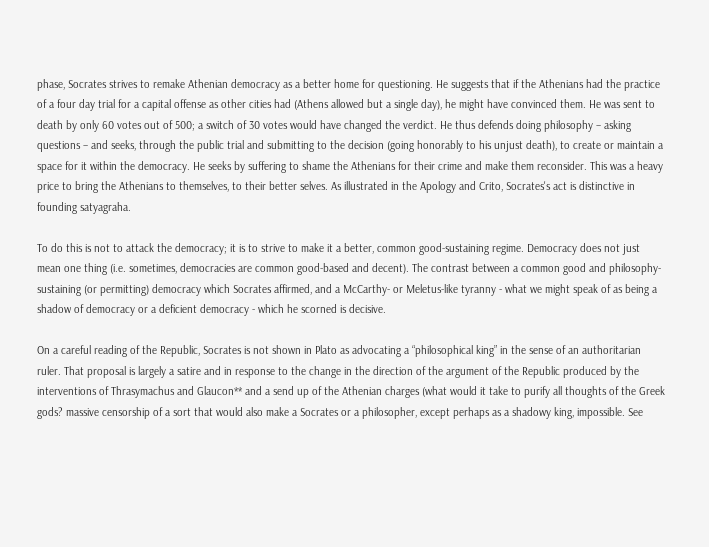phase, Socrates strives to remake Athenian democracy as a better home for questioning. He suggests that if the Athenians had the practice of a four day trial for a capital offense as other cities had (Athens allowed but a single day), he might have convinced them. He was sent to death by only 60 votes out of 500; a switch of 30 votes would have changed the verdict. He thus defends doing philosophy – asking questions – and seeks, through the public trial and submitting to the decision (going honorably to his unjust death), to create or maintain a space for it within the democracy. He seeks by suffering to shame the Athenians for their crime and make them reconsider. This was a heavy price to bring the Athenians to themselves, to their better selves. As illustrated in the Apology and Crito, Socrates's act is distinctive in founding satyagraha.

To do this is not to attack the democracy; it is to strive to make it a better, common good-sustaining regime. Democracy does not just mean one thing (i.e. sometimes, democracies are common good-based and decent). The contrast between a common good and philosophy-sustaining (or permitting) democracy which Socrates affirmed, and a McCarthy- or Meletus-like tyranny - what we might speak of as being a shadow of democracy or a deficient democracy - which he scorned is decisive.

On a careful reading of the Republic, Socrates is not shown in Plato as advocating a “philosophical king” in the sense of an authoritarian ruler. That proposal is largely a satire and in response to the change in the direction of the argument of the Republic produced by the interventions of Thrasymachus and Glaucon** and a send up of the Athenian charges (what would it take to purify all thoughts of the Greek gods? massive censorship of a sort that would also make a Socrates or a philosopher, except perhaps as a shadowy king, impossible. See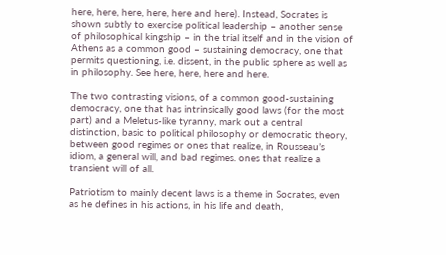here, here, here, here, here and here). Instead, Socrates is shown subtly to exercise political leadership – another sense of philosophical kingship – in the trial itself and in the vision of Athens as a common good – sustaining democracy, one that permits questioning, i.e. dissent, in the public sphere as well as in philosophy. See here, here, here and here.

The two contrasting visions, of a common good-sustaining democracy, one that has intrinsically good laws (for the most part) and a Meletus-like tyranny, mark out a central distinction, basic to political philosophy or democratic theory, between good regimes or ones that realize, in Rousseau’s idiom, a general will, and bad regimes. ones that realize a transient will of all.

Patriotism to mainly decent laws is a theme in Socrates, even as he defines in his actions, in his life and death,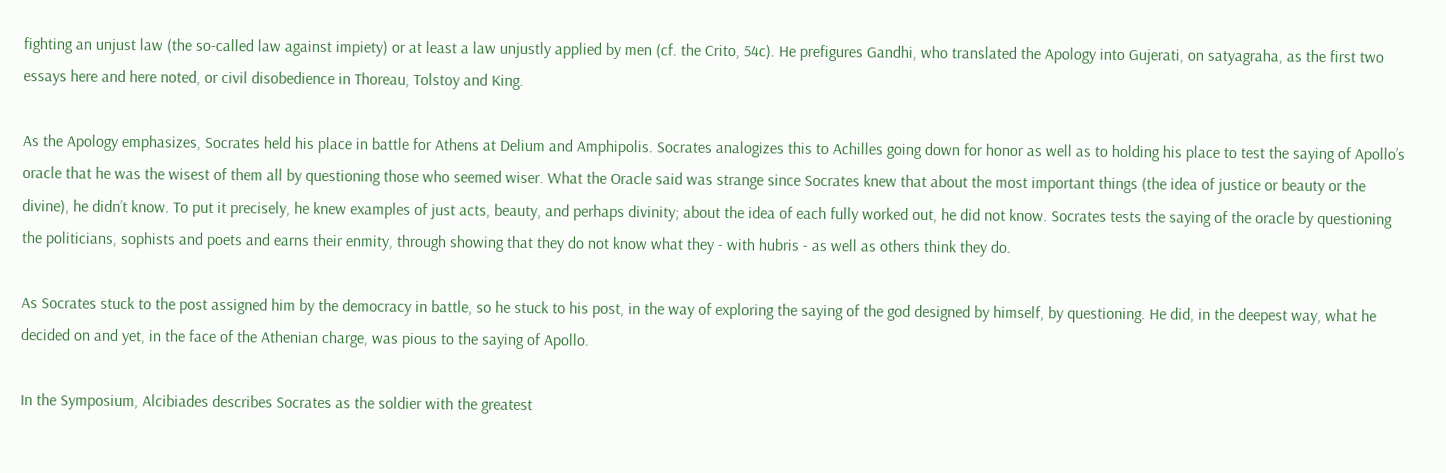fighting an unjust law (the so-called law against impiety) or at least a law unjustly applied by men (cf. the Crito, 54c). He prefigures Gandhi, who translated the Apology into Gujerati, on satyagraha, as the first two essays here and here noted, or civil disobedience in Thoreau, Tolstoy and King.

As the Apology emphasizes, Socrates held his place in battle for Athens at Delium and Amphipolis. Socrates analogizes this to Achilles going down for honor as well as to holding his place to test the saying of Apollo’s oracle that he was the wisest of them all by questioning those who seemed wiser. What the Oracle said was strange since Socrates knew that about the most important things (the idea of justice or beauty or the divine), he didn’t know. To put it precisely, he knew examples of just acts, beauty, and perhaps divinity; about the idea of each fully worked out, he did not know. Socrates tests the saying of the oracle by questioning the politicians, sophists and poets and earns their enmity, through showing that they do not know what they - with hubris - as well as others think they do.

As Socrates stuck to the post assigned him by the democracy in battle, so he stuck to his post, in the way of exploring the saying of the god designed by himself, by questioning. He did, in the deepest way, what he decided on and yet, in the face of the Athenian charge, was pious to the saying of Apollo.

In the Symposium, Alcibiades describes Socrates as the soldier with the greatest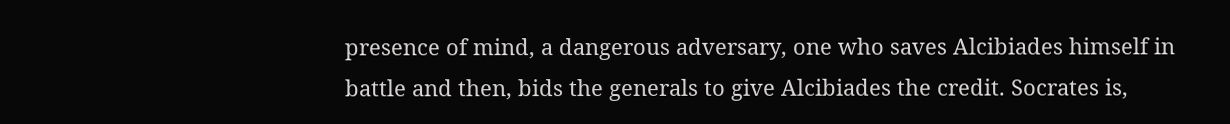presence of mind, a dangerous adversary, one who saves Alcibiades himself in battle and then, bids the generals to give Alcibiades the credit. Socrates is,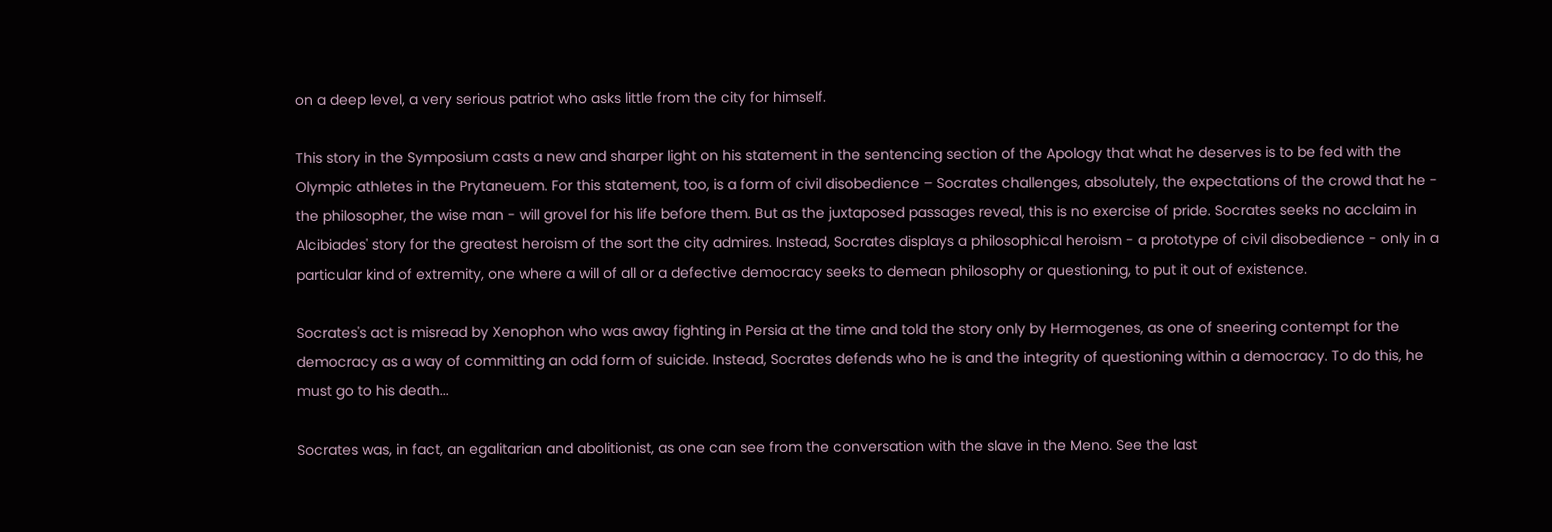on a deep level, a very serious patriot who asks little from the city for himself.

This story in the Symposium casts a new and sharper light on his statement in the sentencing section of the Apology that what he deserves is to be fed with the Olympic athletes in the Prytaneuem. For this statement, too, is a form of civil disobedience – Socrates challenges, absolutely, the expectations of the crowd that he - the philosopher, the wise man - will grovel for his life before them. But as the juxtaposed passages reveal, this is no exercise of pride. Socrates seeks no acclaim in Alcibiades' story for the greatest heroism of the sort the city admires. Instead, Socrates displays a philosophical heroism - a prototype of civil disobedience - only in a particular kind of extremity, one where a will of all or a defective democracy seeks to demean philosophy or questioning, to put it out of existence.

Socrates's act is misread by Xenophon who was away fighting in Persia at the time and told the story only by Hermogenes, as one of sneering contempt for the democracy as a way of committing an odd form of suicide. Instead, Socrates defends who he is and the integrity of questioning within a democracy. To do this, he must go to his death...

Socrates was, in fact, an egalitarian and abolitionist, as one can see from the conversation with the slave in the Meno. See the last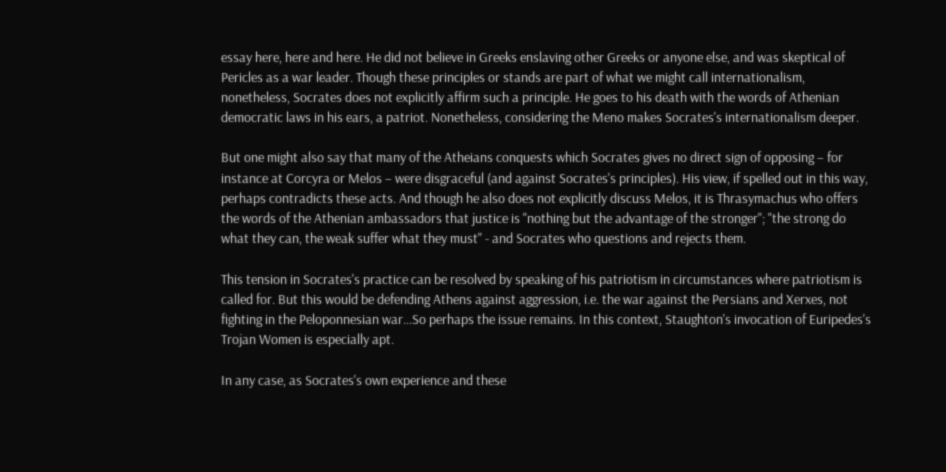essay here, here and here. He did not believe in Greeks enslaving other Greeks or anyone else, and was skeptical of Pericles as a war leader. Though these principles or stands are part of what we might call internationalism, nonetheless, Socrates does not explicitly affirm such a principle. He goes to his death with the words of Athenian democratic laws in his ears, a patriot. Nonetheless, considering the Meno makes Socrates's internationalism deeper.

But one might also say that many of the Atheians conquests which Socrates gives no direct sign of opposing – for instance at Corcyra or Melos – were disgraceful (and against Socrates's principles). His view, if spelled out in this way, perhaps contradicts these acts. And though he also does not explicitly discuss Melos, it is Thrasymachus who offers the words of the Athenian ambassadors that justice is "nothing but the advantage of the stronger"; "the strong do what they can, the weak suffer what they must" - and Socrates who questions and rejects them.

This tension in Socrates's practice can be resolved by speaking of his patriotism in circumstances where patriotism is called for. But this would be defending Athens against aggression, i.e. the war against the Persians and Xerxes, not fighting in the Peloponnesian war...So perhaps the issue remains. In this context, Staughton's invocation of Euripedes's Trojan Women is especially apt.

In any case, as Socrates's own experience and these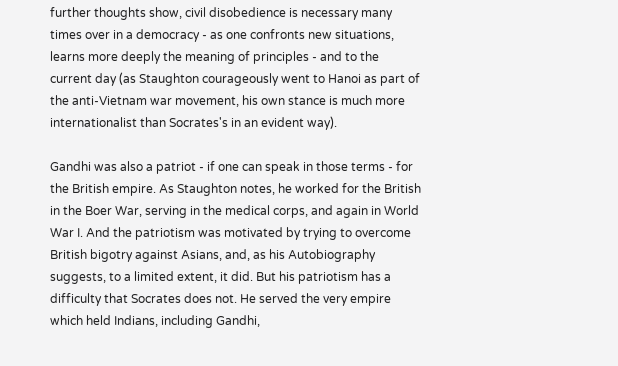further thoughts show, civil disobedience is necessary many times over in a democracy - as one confronts new situations, learns more deeply the meaning of principles - and to the current day (as Staughton courageously went to Hanoi as part of the anti-Vietnam war movement, his own stance is much more internationalist than Socrates's in an evident way).

Gandhi was also a patriot - if one can speak in those terms - for the British empire. As Staughton notes, he worked for the British in the Boer War, serving in the medical corps, and again in World War I. And the patriotism was motivated by trying to overcome British bigotry against Asians, and, as his Autobiography suggests, to a limited extent, it did. But his patriotism has a difficulty that Socrates does not. He served the very empire which held Indians, including Gandhi,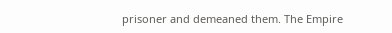prisoner and demeaned them. The Empire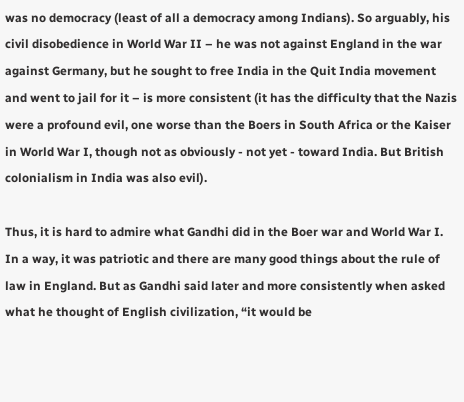was no democracy (least of all a democracy among Indians). So arguably, his civil disobedience in World War II – he was not against England in the war against Germany, but he sought to free India in the Quit India movement and went to jail for it – is more consistent (it has the difficulty that the Nazis were a profound evil, one worse than the Boers in South Africa or the Kaiser in World War I, though not as obviously - not yet - toward India. But British colonialism in India was also evil).

Thus, it is hard to admire what Gandhi did in the Boer war and World War I. In a way, it was patriotic and there are many good things about the rule of law in England. But as Gandhi said later and more consistently when asked what he thought of English civilization, “it would be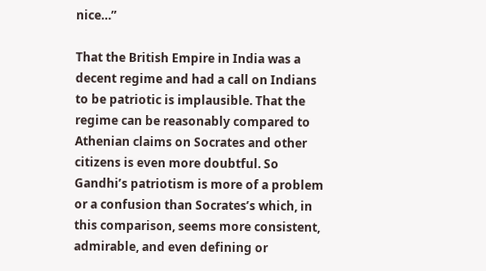nice…”

That the British Empire in India was a decent regime and had a call on Indians to be patriotic is implausible. That the regime can be reasonably compared to Athenian claims on Socrates and other citizens is even more doubtful. So Gandhi’s patriotism is more of a problem or a confusion than Socrates’s which, in this comparison, seems more consistent, admirable, and even defining or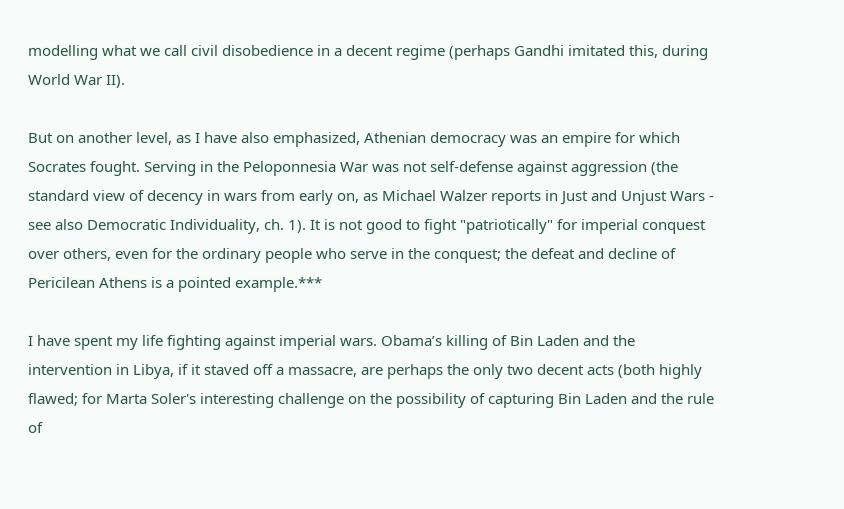modelling what we call civil disobedience in a decent regime (perhaps Gandhi imitated this, during World War II).

But on another level, as I have also emphasized, Athenian democracy was an empire for which Socrates fought. Serving in the Peloponnesia War was not self-defense against aggression (the standard view of decency in wars from early on, as Michael Walzer reports in Just and Unjust Wars - see also Democratic Individuality, ch. 1). It is not good to fight "patriotically" for imperial conquest over others, even for the ordinary people who serve in the conquest; the defeat and decline of Pericilean Athens is a pointed example.***

I have spent my life fighting against imperial wars. Obama’s killing of Bin Laden and the intervention in Libya, if it staved off a massacre, are perhaps the only two decent acts (both highly flawed; for Marta Soler's interesting challenge on the possibility of capturing Bin Laden and the rule of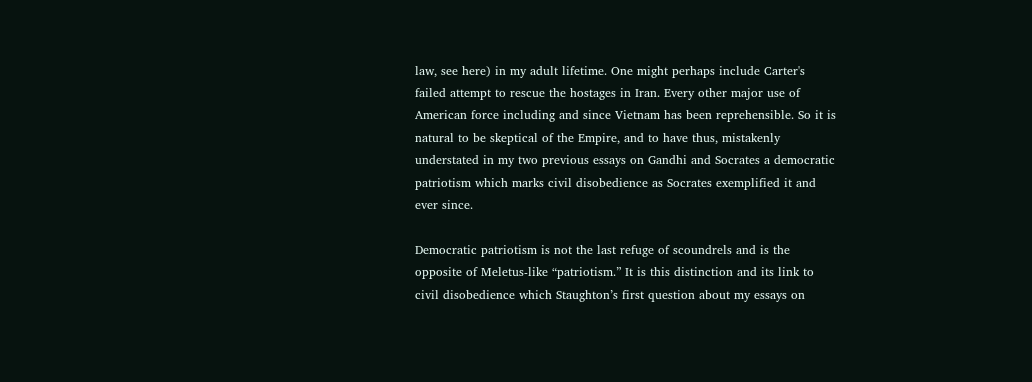law, see here) in my adult lifetime. One might perhaps include Carter's failed attempt to rescue the hostages in Iran. Every other major use of American force including and since Vietnam has been reprehensible. So it is natural to be skeptical of the Empire, and to have thus, mistakenly understated in my two previous essays on Gandhi and Socrates a democratic patriotism which marks civil disobedience as Socrates exemplified it and ever since.

Democratic patriotism is not the last refuge of scoundrels and is the opposite of Meletus-like “patriotism.” It is this distinction and its link to civil disobedience which Staughton’s first question about my essays on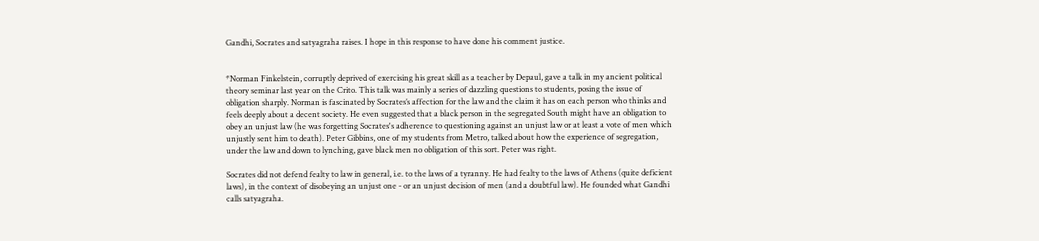Gandhi, Socrates and satyagraha raises. I hope in this response to have done his comment justice.


*Norman Finkelstein, corruptly deprived of exercising his great skill as a teacher by Depaul, gave a talk in my ancient political theory seminar last year on the Crito. This talk was mainly a series of dazzling questions to students, posing the issue of obligation sharply. Norman is fascinated by Socrates’s affection for the law and the claim it has on each person who thinks and feels deeply about a decent society. He even suggested that a black person in the segregated South might have an obligation to obey an unjust law (he was forgetting Socrates's adherence to questioning against an unjust law or at least a vote of men which unjustly sent him to death). Peter Gibbins, one of my students from Metro, talked about how the experience of segregation, under the law and down to lynching, gave black men no obligation of this sort. Peter was right.

Socrates did not defend fealty to law in general, i.e. to the laws of a tyranny. He had fealty to the laws of Athens (quite deficient laws), in the context of disobeying an unjust one - or an unjust decision of men (and a doubtful law). He founded what Gandhi calls satyagraha.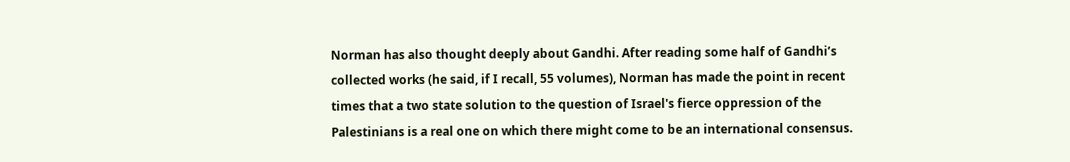Norman has also thought deeply about Gandhi. After reading some half of Gandhi’s collected works (he said, if I recall, 55 volumes), Norman has made the point in recent times that a two state solution to the question of Israel's fierce oppression of the Palestinians is a real one on which there might come to be an international consensus.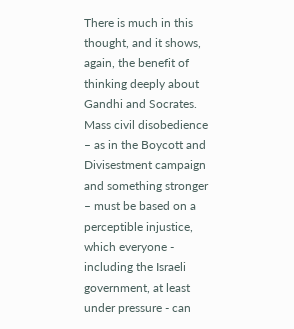There is much in this thought, and it shows, again, the benefit of thinking deeply about Gandhi and Socrates. Mass civil disobedience – as in the Boycott and Divisestment campaign and something stronger – must be based on a perceptible injustice, which everyone - including the Israeli government, at least under pressure - can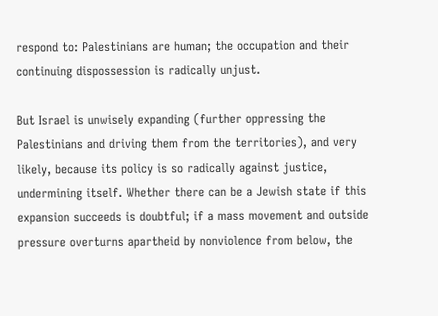respond to: Palestinians are human; the occupation and their continuing dispossession is radically unjust.

But Israel is unwisely expanding (further oppressing the Palestinians and driving them from the territories), and very likely, because its policy is so radically against justice, undermining itself. Whether there can be a Jewish state if this expansion succeeds is doubtful; if a mass movement and outside pressure overturns apartheid by nonviolence from below, the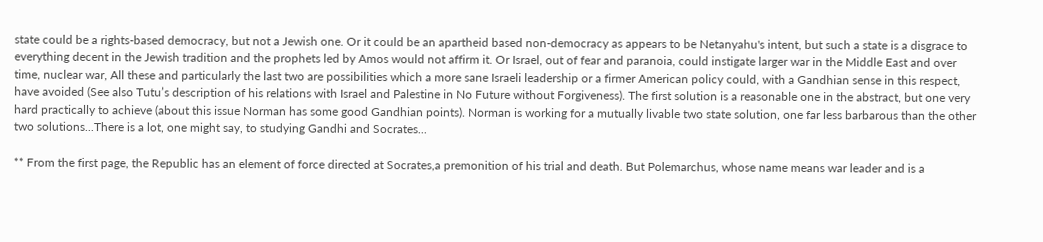state could be a rights-based democracy, but not a Jewish one. Or it could be an apartheid based non-democracy as appears to be Netanyahu's intent, but such a state is a disgrace to everything decent in the Jewish tradition and the prophets led by Amos would not affirm it. Or Israel, out of fear and paranoia, could instigate larger war in the Middle East and over time, nuclear war, All these and particularly the last two are possibilities which a more sane Israeli leadership or a firmer American policy could, with a Gandhian sense in this respect, have avoided (See also Tutu’s description of his relations with Israel and Palestine in No Future without Forgiveness). The first solution is a reasonable one in the abstract, but one very hard practically to achieve (about this issue Norman has some good Gandhian points). Norman is working for a mutually livable two state solution, one far less barbarous than the other two solutions...There is a lot, one might say, to studying Gandhi and Socrates...

** From the first page, the Republic has an element of force directed at Socrates,a premonition of his trial and death. But Polemarchus, whose name means war leader and is a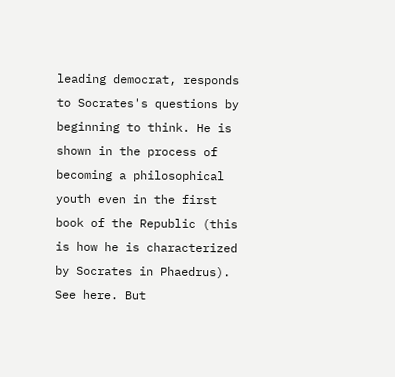leading democrat, responds to Socrates's questions by beginning to think. He is shown in the process of becoming a philosophical youth even in the first book of the Republic (this is how he is characterized by Socrates in Phaedrus). See here. But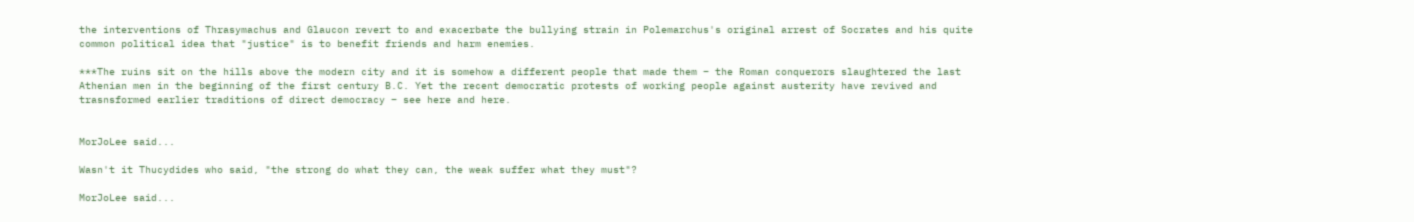the interventions of Thrasymachus and Glaucon revert to and exacerbate the bullying strain in Polemarchus's original arrest of Socrates and his quite common political idea that "justice" is to benefit friends and harm enemies.

***The ruins sit on the hills above the modern city and it is somehow a different people that made them – the Roman conquerors slaughtered the last Athenian men in the beginning of the first century B.C. Yet the recent democratic protests of working people against austerity have revived and trasnsformed earlier traditions of direct democracy – see here and here.


MorJoLee said...

Wasn't it Thucydides who said, "the strong do what they can, the weak suffer what they must"?

MorJoLee said...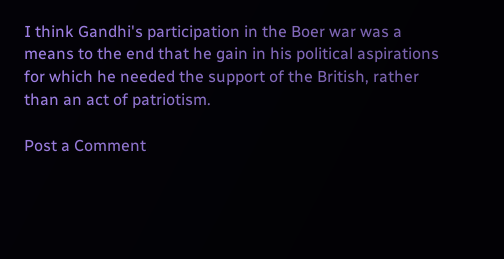I think Gandhi's participation in the Boer war was a means to the end that he gain in his political aspirations for which he needed the support of the British, rather than an act of patriotism.

Post a Comment